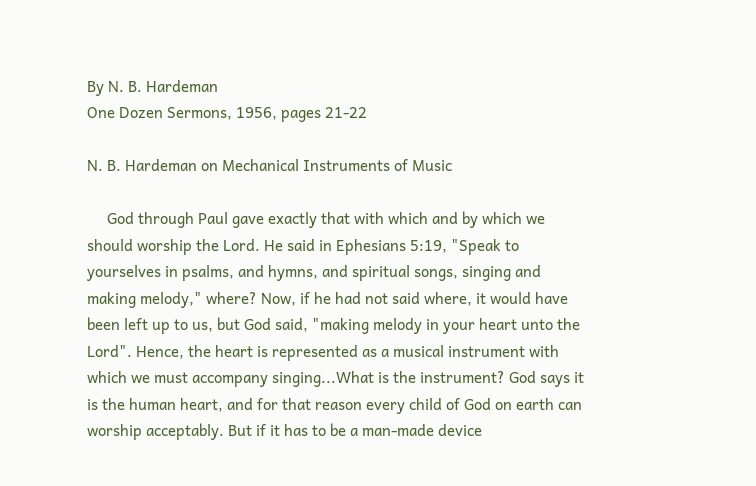By N. B. Hardeman
One Dozen Sermons, 1956, pages 21-22

N. B. Hardeman on Mechanical Instruments of Music

     God through Paul gave exactly that with which and by which we should worship the Lord. He said in Ephesians 5:19, "Speak to yourselves in psalms, and hymns, and spiritual songs, singing and making melody," where? Now, if he had not said where, it would have been left up to us, but God said, "making melody in your heart unto the Lord". Hence, the heart is represented as a musical instrument with which we must accompany singing...What is the instrument? God says it is the human heart, and for that reason every child of God on earth can worship acceptably. But if it has to be a man-made device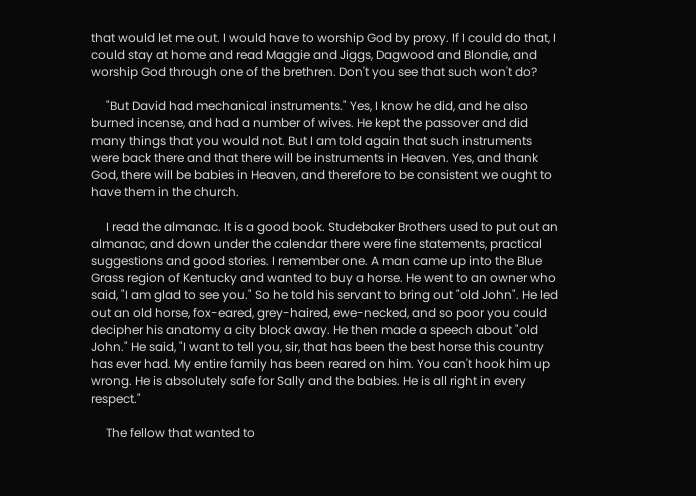that would let me out. I would have to worship God by proxy. If I could do that, I could stay at home and read Maggie and Jiggs, Dagwood and Blondie, and worship God through one of the brethren. Don't you see that such won't do?

     "But David had mechanical instruments." Yes, I know he did, and he also burned incense, and had a number of wives. He kept the passover and did many things that you would not. But I am told again that such instruments were back there and that there will be instruments in Heaven. Yes, and thank God, there will be babies in Heaven, and therefore to be consistent we ought to have them in the church.

     I read the almanac. It is a good book. Studebaker Brothers used to put out an almanac, and down under the calendar there were fine statements, practical suggestions and good stories. I remember one. A man came up into the Blue Grass region of Kentucky and wanted to buy a horse. He went to an owner who said, "I am glad to see you." So he told his servant to bring out "old John". He led out an old horse, fox-eared, grey-haired, ewe-necked, and so poor you could decipher his anatomy a city block away. He then made a speech about "old John." He said, "I want to tell you, sir, that has been the best horse this country has ever had. My entire family has been reared on him. You can't hook him up wrong. He is absolutely safe for Sally and the babies. He is all right in every respect."

     The fellow that wanted to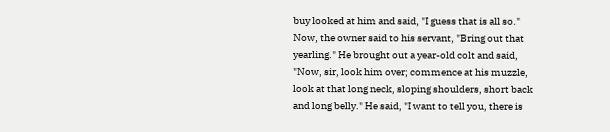buy looked at him and said, "I guess that is all so." Now, the owner said to his servant, "Bring out that yearling." He brought out a year-old colt and said, "Now, sir, look him over; commence at his muzzle, look at that long neck, sloping shoulders, short back and long belly." He said, "I want to tell you, there is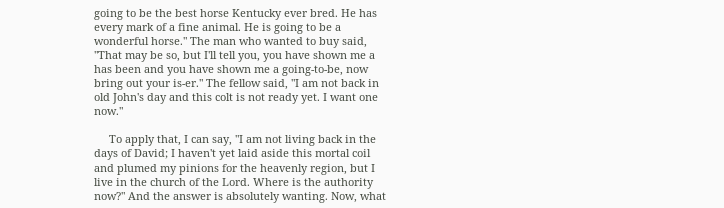going to be the best horse Kentucky ever bred. He has every mark of a fine animal. He is going to be a wonderful horse." The man who wanted to buy said, "That may be so, but I'll tell you, you have shown me a has been and you have shown me a going-to-be, now bring out your is-er." The fellow said, "I am not back in old John's day and this colt is not ready yet. I want one now."

     To apply that, I can say, "I am not living back in the days of David; I haven't yet laid aside this mortal coil and plumed my pinions for the heavenly region, but I live in the church of the Lord. Where is the authority now?" And the answer is absolutely wanting. Now, what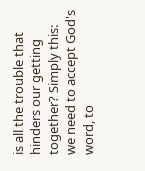is all the trouble that hinders our getting together? Simply this: we need to accept God's word, to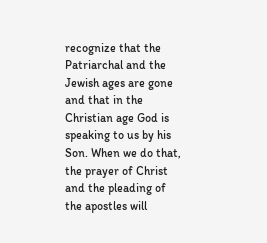recognize that the Patriarchal and the Jewish ages are gone and that in the Christian age God is speaking to us by his Son. When we do that, the prayer of Christ and the pleading of the apostles will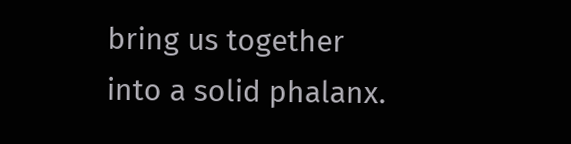bring us together into a solid phalanx.